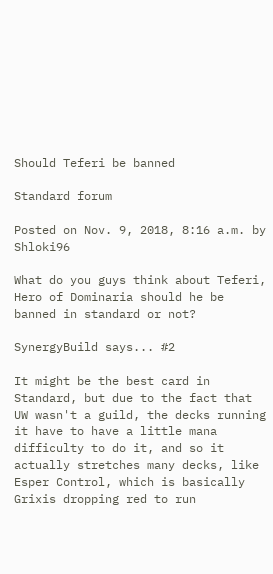Should Teferi be banned

Standard forum

Posted on Nov. 9, 2018, 8:16 a.m. by Shloki96

What do you guys think about Teferi, Hero of Dominaria should he be banned in standard or not?

SynergyBuild says... #2

It might be the best card in Standard, but due to the fact that UW wasn't a guild, the decks running it have to have a little mana difficulty to do it, and so it actually stretches many decks, like Esper Control, which is basically Grixis dropping red to run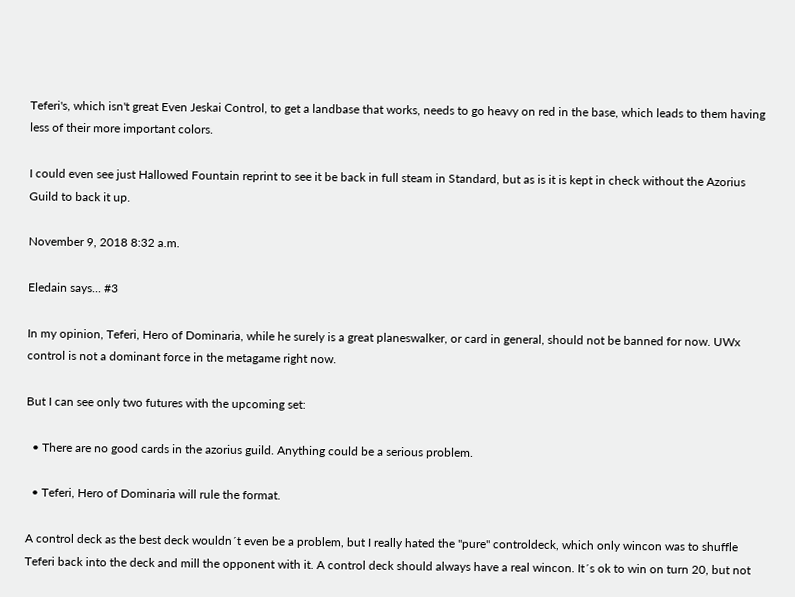Teferi's, which isn't great Even Jeskai Control, to get a landbase that works, needs to go heavy on red in the base, which leads to them having less of their more important colors.

I could even see just Hallowed Fountain reprint to see it be back in full steam in Standard, but as is it is kept in check without the Azorius Guild to back it up.

November 9, 2018 8:32 a.m.

Eledain says... #3

In my opinion, Teferi, Hero of Dominaria, while he surely is a great planeswalker, or card in general, should not be banned for now. UWx control is not a dominant force in the metagame right now.

But I can see only two futures with the upcoming set:

  • There are no good cards in the azorius guild. Anything could be a serious problem.

  • Teferi, Hero of Dominaria will rule the format.

A control deck as the best deck wouldn´t even be a problem, but I really hated the "pure" controldeck, which only wincon was to shuffle Teferi back into the deck and mill the opponent with it. A control deck should always have a real wincon. It´s ok to win on turn 20, but not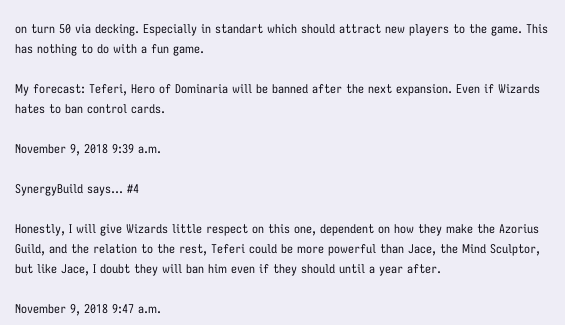on turn 50 via decking. Especially in standart which should attract new players to the game. This has nothing to do with a fun game.

My forecast: Teferi, Hero of Dominaria will be banned after the next expansion. Even if Wizards hates to ban control cards.

November 9, 2018 9:39 a.m.

SynergyBuild says... #4

Honestly, I will give Wizards little respect on this one, dependent on how they make the Azorius Guild, and the relation to the rest, Teferi could be more powerful than Jace, the Mind Sculptor, but like Jace, I doubt they will ban him even if they should until a year after.

November 9, 2018 9:47 a.m.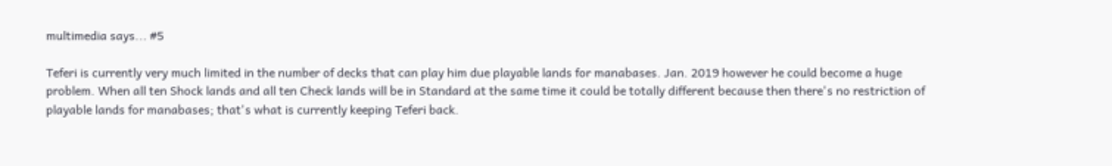multimedia says... #5

Teferi is currently very much limited in the number of decks that can play him due playable lands for manabases. Jan. 2019 however he could become a huge problem. When all ten Shock lands and all ten Check lands will be in Standard at the same time it could be totally different because then there's no restriction of playable lands for manabases; that's what is currently keeping Teferi back.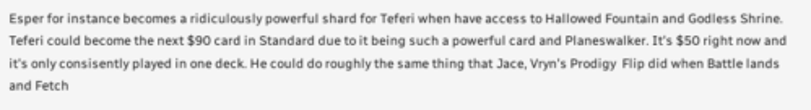Esper for instance becomes a ridiculously powerful shard for Teferi when have access to Hallowed Fountain and Godless Shrine. Teferi could become the next $90 card in Standard due to it being such a powerful card and Planeswalker. It's $50 right now and it's only consisently played in one deck. He could do roughly the same thing that Jace, Vryn's Prodigy  Flip did when Battle lands and Fetch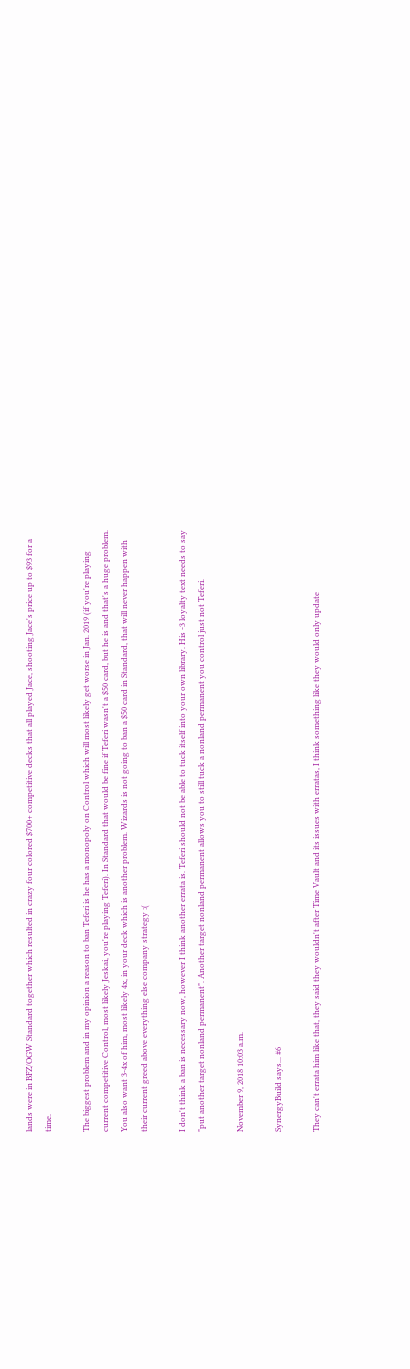lands were in BFZ/OGW Standard together which resulted in crazy four colored $700+ competitive decks that all played Jace, shooting Jace's price up to $93 for a time.

The biggest problem and in my opinion a reason to ban Teferi is he has a monopoly on Control which will most likely get worse in Jan. 2019 (if you're playing current competitive Control, most likely Jeskai, you're playing Teferi). In Standard that would be fine if Teferi wasn't a $50 card, but he is and that's a huge problem. You also want 3-4x of him, most likely 4x, in your deck which is another problem. Wizards is not going to ban a $50 card in Standard, that will never happen with their current greed above everything else company strategy :(

I don't think a ban is necessary now, however I think another errata is. Teferi should not be able to tuck itself into your own library. His -3 loyalty text needs to say "put another target nonland permanent". Another target nonland permanent allows you to still tuck a nonland permanent you control just not Teferi.

November 9, 2018 10:03 a.m.

SynergyBuild says... #6

They can't errata him like that, they said they wouldn't after Time Vault and its issues with erratas, I think something like they would only update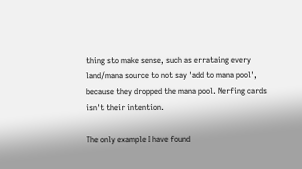thing sto make sense, such as errataing every land/mana source to not say 'add to mana pool', because they dropped the mana pool. Nerfing cards isn't their intention.

The only example I have found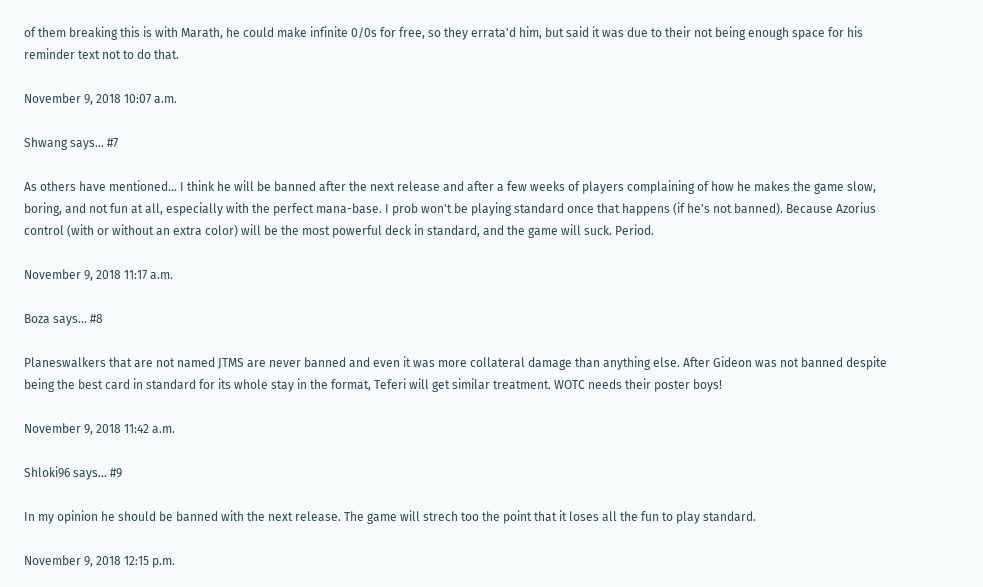of them breaking this is with Marath, he could make infinite 0/0s for free, so they errata'd him, but said it was due to their not being enough space for his reminder text not to do that.

November 9, 2018 10:07 a.m.

Shwang says... #7

As others have mentioned... I think he will be banned after the next release and after a few weeks of players complaining of how he makes the game slow, boring, and not fun at all, especially with the perfect mana-base. I prob won't be playing standard once that happens (if he's not banned). Because Azorius control (with or without an extra color) will be the most powerful deck in standard, and the game will suck. Period.

November 9, 2018 11:17 a.m.

Boza says... #8

Planeswalkers that are not named JTMS are never banned and even it was more collateral damage than anything else. After Gideon was not banned despite being the best card in standard for its whole stay in the format, Teferi will get similar treatment. WOTC needs their poster boys!

November 9, 2018 11:42 a.m.

Shloki96 says... #9

In my opinion he should be banned with the next release. The game will strech too the point that it loses all the fun to play standard.

November 9, 2018 12:15 p.m.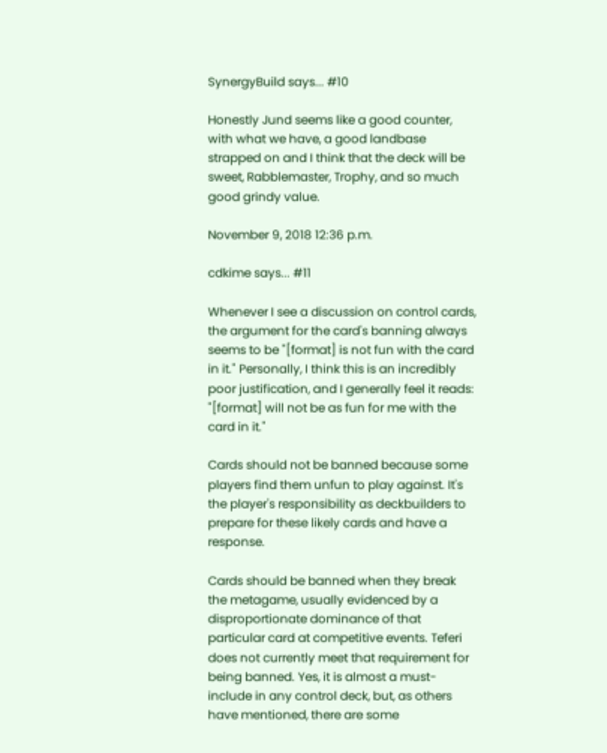SynergyBuild says... #10

Honestly Jund seems like a good counter, with what we have, a good landbase strapped on and I think that the deck will be sweet, Rabblemaster, Trophy, and so much good grindy value.

November 9, 2018 12:36 p.m.

cdkime says... #11

Whenever I see a discussion on control cards, the argument for the card's banning always seems to be "[format] is not fun with the card in it." Personally, I think this is an incredibly poor justification, and I generally feel it reads: "[format] will not be as fun for me with the card in it."

Cards should not be banned because some players find them unfun to play against. It's the player's responsibility as deckbuilders to prepare for these likely cards and have a response.

Cards should be banned when they break the metagame, usually evidenced by a disproportionate dominance of that particular card at competitive events. Teferi does not currently meet that requirement for being banned. Yes, it is almost a must-include in any control deck, but, as others have mentioned, there are some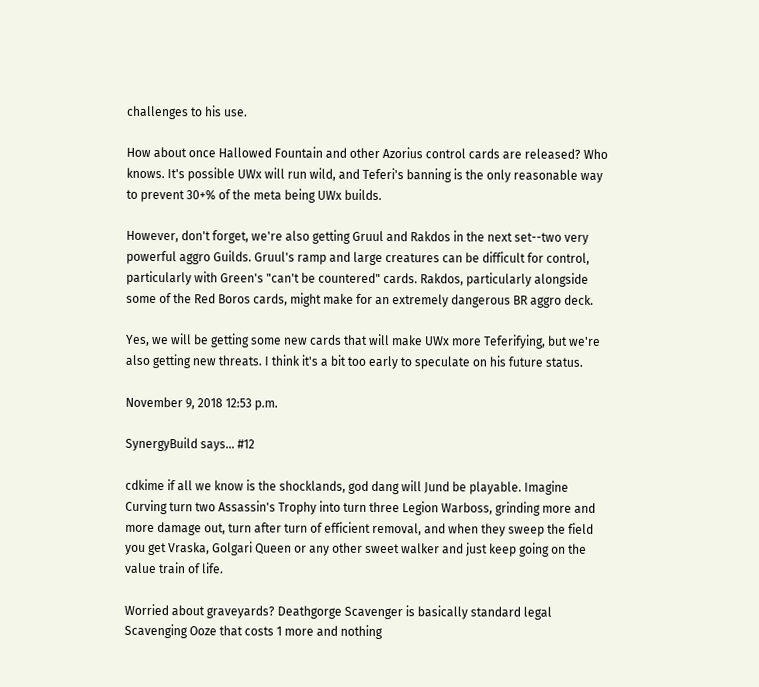challenges to his use.

How about once Hallowed Fountain and other Azorius control cards are released? Who knows. It's possible UWx will run wild, and Teferi's banning is the only reasonable way to prevent 30+% of the meta being UWx builds.

However, don't forget, we're also getting Gruul and Rakdos in the next set--two very powerful aggro Guilds. Gruul's ramp and large creatures can be difficult for control, particularly with Green's "can't be countered" cards. Rakdos, particularly alongside some of the Red Boros cards, might make for an extremely dangerous BR aggro deck.

Yes, we will be getting some new cards that will make UWx more Teferifying, but we're also getting new threats. I think it's a bit too early to speculate on his future status.

November 9, 2018 12:53 p.m.

SynergyBuild says... #12

cdkime if all we know is the shocklands, god dang will Jund be playable. Imagine Curving turn two Assassin's Trophy into turn three Legion Warboss, grinding more and more damage out, turn after turn of efficient removal, and when they sweep the field you get Vraska, Golgari Queen or any other sweet walker and just keep going on the value train of life.

Worried about graveyards? Deathgorge Scavenger is basically standard legal Scavenging Ooze that costs 1 more and nothing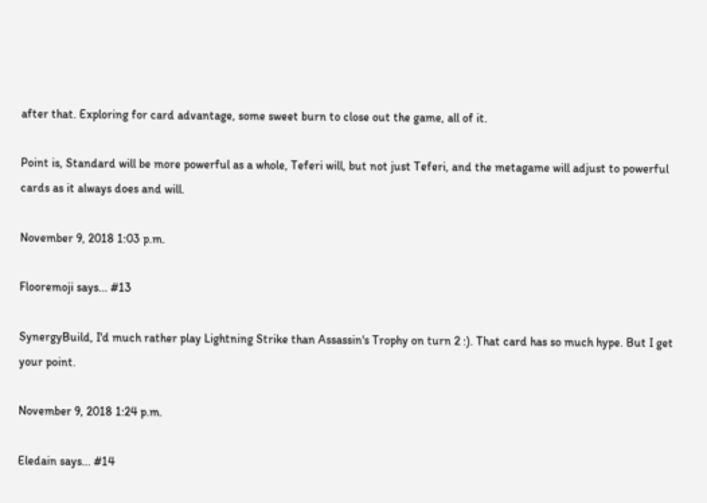after that. Exploring for card advantage, some sweet burn to close out the game, all of it.

Point is, Standard will be more powerful as a whole, Teferi will, but not just Teferi, and the metagame will adjust to powerful cards as it always does and will.

November 9, 2018 1:03 p.m.

Flooremoji says... #13

SynergyBuild, I'd much rather play Lightning Strike than Assassin's Trophy on turn 2 :). That card has so much hype. But I get your point.

November 9, 2018 1:24 p.m.

Eledain says... #14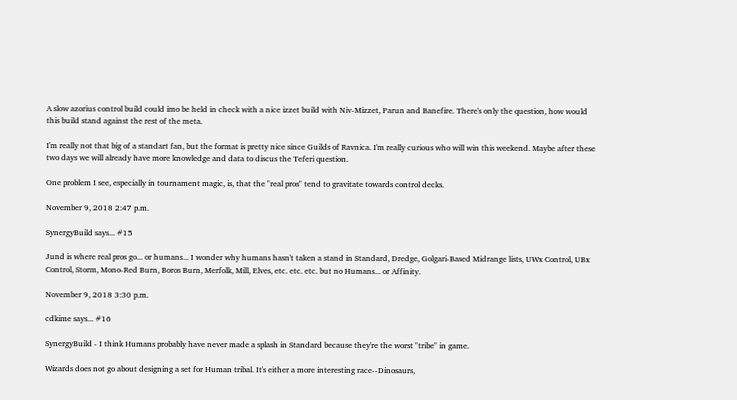A slow azorius control build could imo be held in check with a nice izzet build with Niv-Mizzet, Parun and Banefire. There's only the question, how would this build stand against the rest of the meta.

I'm really not that big of a standart fan, but the format is pretty nice since Guilds of Ravnica. I'm really curious who will win this weekend. Maybe after these two days we will already have more knowledge and data to discus the Teferi question.

One problem I see, especially in tournament magic, is, that the "real pros" tend to gravitate towards control decks.

November 9, 2018 2:47 p.m.

SynergyBuild says... #15

Jund is where real pros go... or humans... I wonder why humans hasn't taken a stand in Standard, Dredge, Golgari-Based Midrange lists, UWx Control, UBx Control, Storm, Mono-Red Burn, Boros Burn, Merfolk, Mill, Elves, etc. etc. etc. but no Humans... or Affinity.

November 9, 2018 3:30 p.m.

cdkime says... #16

SynergyBuild - I think Humans probably have never made a splash in Standard because they're the worst "tribe" in game.

Wizards does not go about designing a set for Human tribal. It's either a more interesting race--Dinosaurs,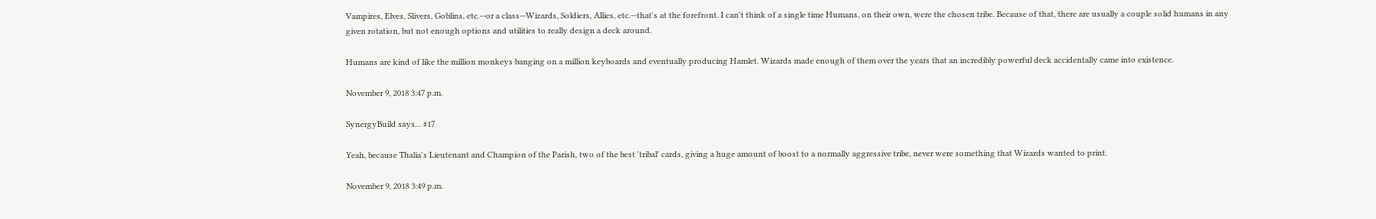Vampires, Elves, Slivers, Goblins, etc.--or a class--Wizards, Soldiers, Allies, etc.--that's at the forefront. I can't think of a single time Humans, on their own, were the chosen tribe. Because of that, there are usually a couple solid humans in any given rotation, but not enough options and utilities to really design a deck around.

Humans are kind of like the million monkeys banging on a million keyboards and eventually producing Hamlet. Wizards made enough of them over the years that an incredibly powerful deck accidentally came into existence.

November 9, 2018 3:47 p.m.

SynergyBuild says... #17

Yeah, because Thalia's Lieutenant and Champion of the Parish, two of the best 'tribal' cards, giving a huge amount of boost to a normally aggressive tribe, never were something that Wizards wanted to print.

November 9, 2018 3:49 p.m.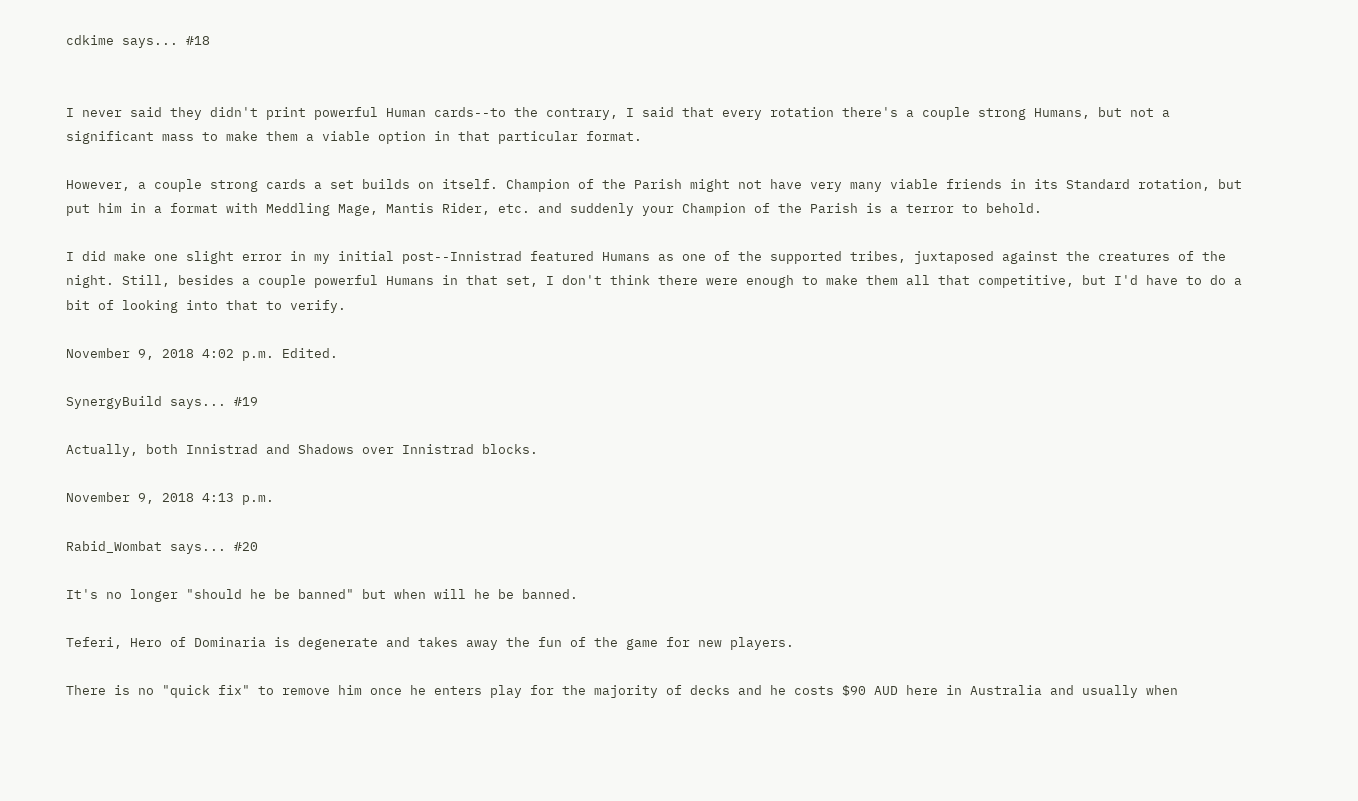cdkime says... #18


I never said they didn't print powerful Human cards--to the contrary, I said that every rotation there's a couple strong Humans, but not a significant mass to make them a viable option in that particular format.

However, a couple strong cards a set builds on itself. Champion of the Parish might not have very many viable friends in its Standard rotation, but put him in a format with Meddling Mage, Mantis Rider, etc. and suddenly your Champion of the Parish is a terror to behold.

I did make one slight error in my initial post--Innistrad featured Humans as one of the supported tribes, juxtaposed against the creatures of the night. Still, besides a couple powerful Humans in that set, I don't think there were enough to make them all that competitive, but I'd have to do a bit of looking into that to verify.

November 9, 2018 4:02 p.m. Edited.

SynergyBuild says... #19

Actually, both Innistrad and Shadows over Innistrad blocks.

November 9, 2018 4:13 p.m.

Rabid_Wombat says... #20

It's no longer "should he be banned" but when will he be banned.

Teferi, Hero of Dominaria is degenerate and takes away the fun of the game for new players.

There is no "quick fix" to remove him once he enters play for the majority of decks and he costs $90 AUD here in Australia and usually when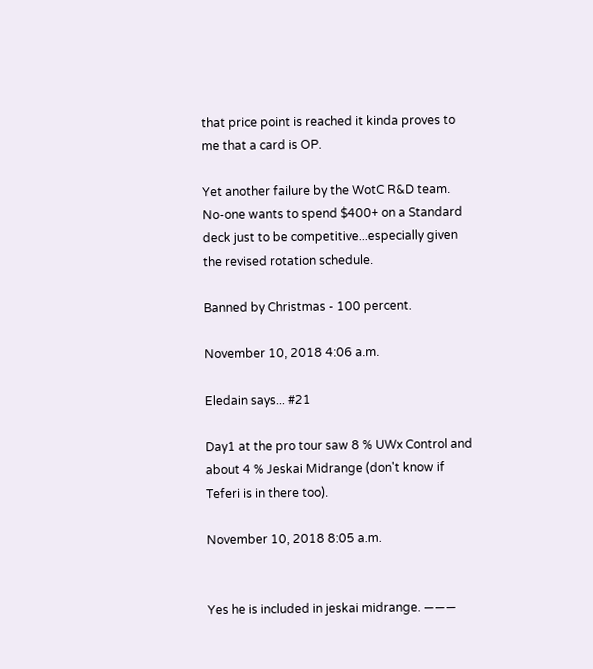that price point is reached it kinda proves to me that a card is OP.

Yet another failure by the WotC R&D team. No-one wants to spend $400+ on a Standard deck just to be competitive...especially given the revised rotation schedule.

Banned by Christmas - 100 percent.

November 10, 2018 4:06 a.m.

Eledain says... #21

Day1 at the pro tour saw 8 % UWx Control and about 4 % Jeskai Midrange (don't know if Teferi is in there too).

November 10, 2018 8:05 a.m.


Yes he is included in jeskai midrange. ———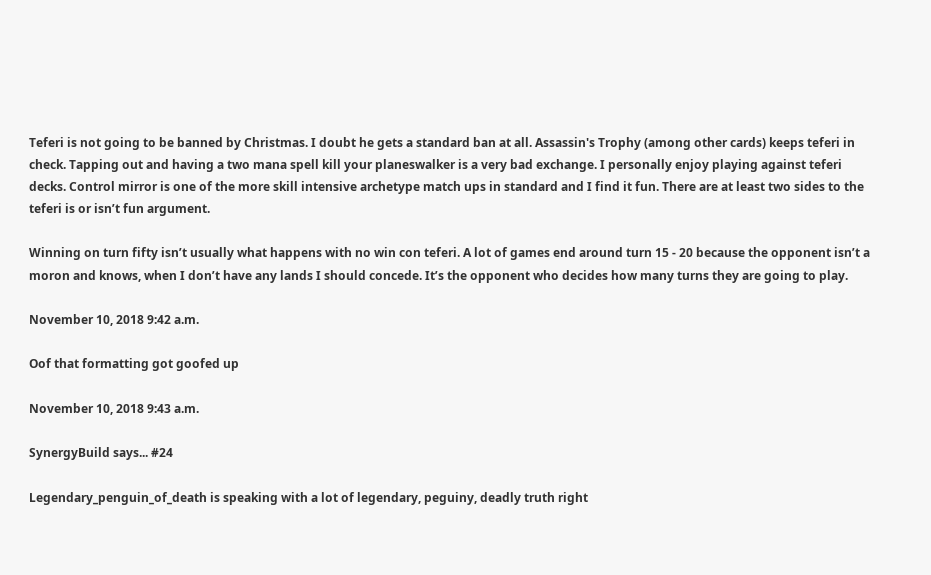Teferi is not going to be banned by Christmas. I doubt he gets a standard ban at all. Assassin's Trophy (among other cards) keeps teferi in check. Tapping out and having a two mana spell kill your planeswalker is a very bad exchange. I personally enjoy playing against teferi decks. Control mirror is one of the more skill intensive archetype match ups in standard and I find it fun. There are at least two sides to the teferi is or isn’t fun argument.

Winning on turn fifty isn’t usually what happens with no win con teferi. A lot of games end around turn 15 - 20 because the opponent isn’t a moron and knows, when I don’t have any lands I should concede. It’s the opponent who decides how many turns they are going to play.

November 10, 2018 9:42 a.m.

Oof that formatting got goofed up

November 10, 2018 9:43 a.m.

SynergyBuild says... #24

Legendary_penguin_of_death is speaking with a lot of legendary, peguiny, deadly truth right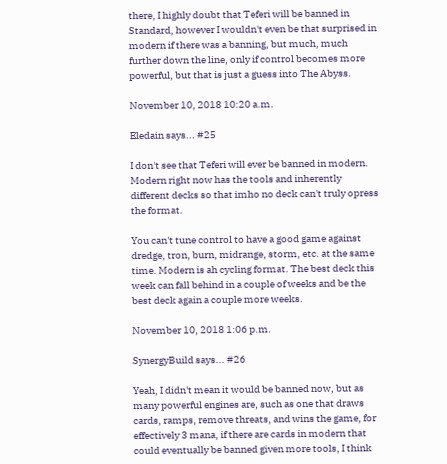there, I highly doubt that Teferi will be banned in Standard, however I wouldn't even be that surprised in modern if there was a banning, but much, much further down the line, only if control becomes more powerful, but that is just a guess into The Abyss.

November 10, 2018 10:20 a.m.

Eledain says... #25

I don't see that Teferi will ever be banned in modern. Modern right now has the tools and inherently different decks so that imho no deck can't truly opress the format.

You can't tune control to have a good game against dredge, tron, burn, midrange, storm, etc. at the same time. Modern is ah cycling format. The best deck this week can fall behind in a couple of weeks and be the best deck again a couple more weeks.

November 10, 2018 1:06 p.m.

SynergyBuild says... #26

Yeah, I didn't mean it would be banned now, but as many powerful engines are, such as one that draws cards, ramps, remove threats, and wins the game, for effectively 3 mana, if there are cards in modern that could eventually be banned given more tools, I think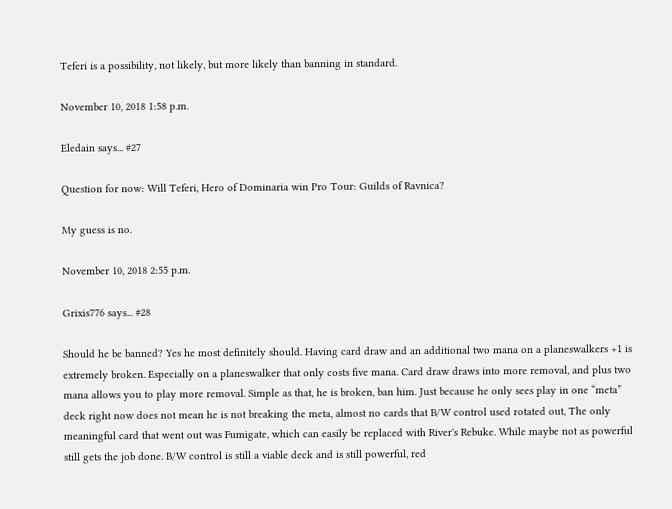Teferi is a possibility, not likely, but more likely than banning in standard.

November 10, 2018 1:58 p.m.

Eledain says... #27

Question for now: Will Teferi, Hero of Dominaria win Pro Tour: Guilds of Ravnica?

My guess is no.

November 10, 2018 2:55 p.m.

Grixis776 says... #28

Should he be banned? Yes he most definitely should. Having card draw and an additional two mana on a planeswalkers +1 is extremely broken. Especially on a planeswalker that only costs five mana. Card draw draws into more removal, and plus two mana allows you to play more removal. Simple as that, he is broken, ban him. Just because he only sees play in one “meta” deck right now does not mean he is not breaking the meta, almost no cards that B/W control used rotated out, The only meaningful card that went out was Fumigate, which can easily be replaced with River's Rebuke. While maybe not as powerful still gets the job done. B/W control is still a viable deck and is still powerful, red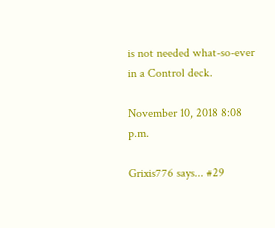is not needed what-so-ever in a Control deck.

November 10, 2018 8:08 p.m.

Grixis776 says... #29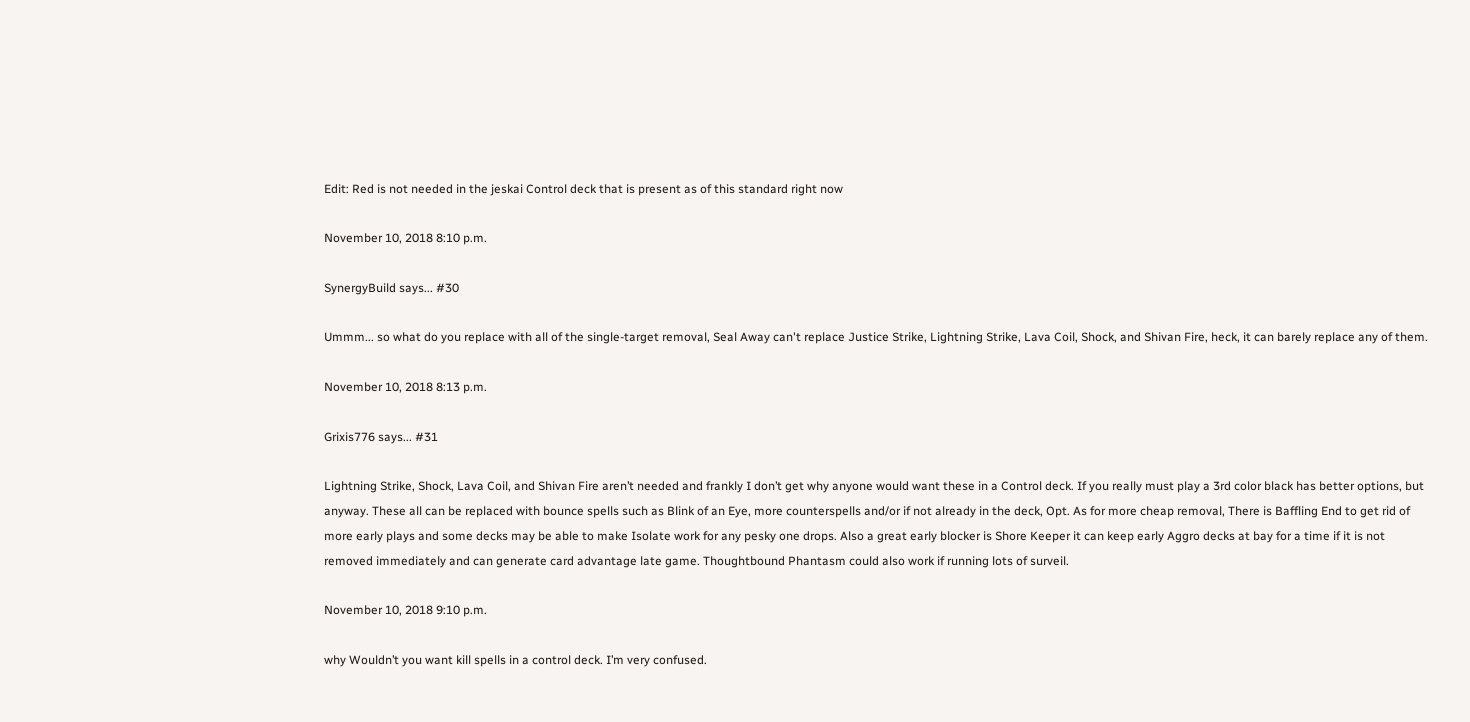Edit: Red is not needed in the jeskai Control deck that is present as of this standard right now

November 10, 2018 8:10 p.m.

SynergyBuild says... #30

Ummm... so what do you replace with all of the single-target removal, Seal Away can't replace Justice Strike, Lightning Strike, Lava Coil, Shock, and Shivan Fire, heck, it can barely replace any of them.

November 10, 2018 8:13 p.m.

Grixis776 says... #31

Lightning Strike, Shock, Lava Coil, and Shivan Fire aren’t needed and frankly I don’t get why anyone would want these in a Control deck. If you really must play a 3rd color black has better options, but anyway. These all can be replaced with bounce spells such as Blink of an Eye, more counterspells and/or if not already in the deck, Opt. As for more cheap removal, There is Baffling End to get rid of more early plays and some decks may be able to make Isolate work for any pesky one drops. Also a great early blocker is Shore Keeper it can keep early Aggro decks at bay for a time if it is not removed immediately and can generate card advantage late game. Thoughtbound Phantasm could also work if running lots of surveil.

November 10, 2018 9:10 p.m.

why Wouldn’t you want kill spells in a control deck. I’m very confused.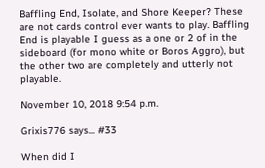Baffling End, Isolate, and Shore Keeper? These are not cards control ever wants to play. Baffling End is playable I guess as a one or 2 of in the sideboard (for mono white or Boros Aggro), but the other two are completely and utterly not playable.

November 10, 2018 9:54 p.m.

Grixis776 says... #33

When did I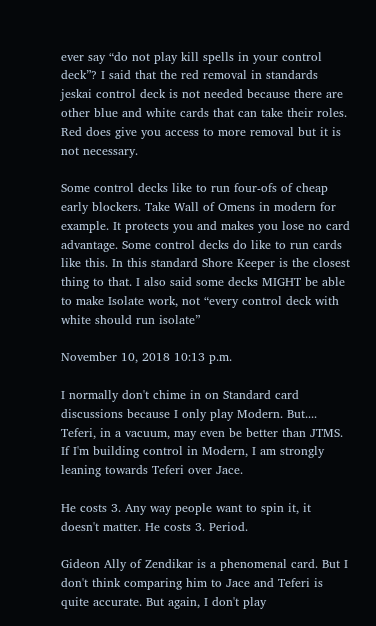ever say “do not play kill spells in your control deck”? I said that the red removal in standards jeskai control deck is not needed because there are other blue and white cards that can take their roles. Red does give you access to more removal but it is not necessary.

Some control decks like to run four-ofs of cheap early blockers. Take Wall of Omens in modern for example. It protects you and makes you lose no card advantage. Some control decks do like to run cards like this. In this standard Shore Keeper is the closest thing to that. I also said some decks MIGHT be able to make Isolate work, not “every control deck with white should run isolate”

November 10, 2018 10:13 p.m.

I normally don't chime in on Standard card discussions because I only play Modern. But.... Teferi, in a vacuum, may even be better than JTMS. If I'm building control in Modern, I am strongly leaning towards Teferi over Jace.

He costs 3. Any way people want to spin it, it doesn't matter. He costs 3. Period.

Gideon Ally of Zendikar is a phenomenal card. But I don't think comparing him to Jace and Teferi is quite accurate. But again, I don't play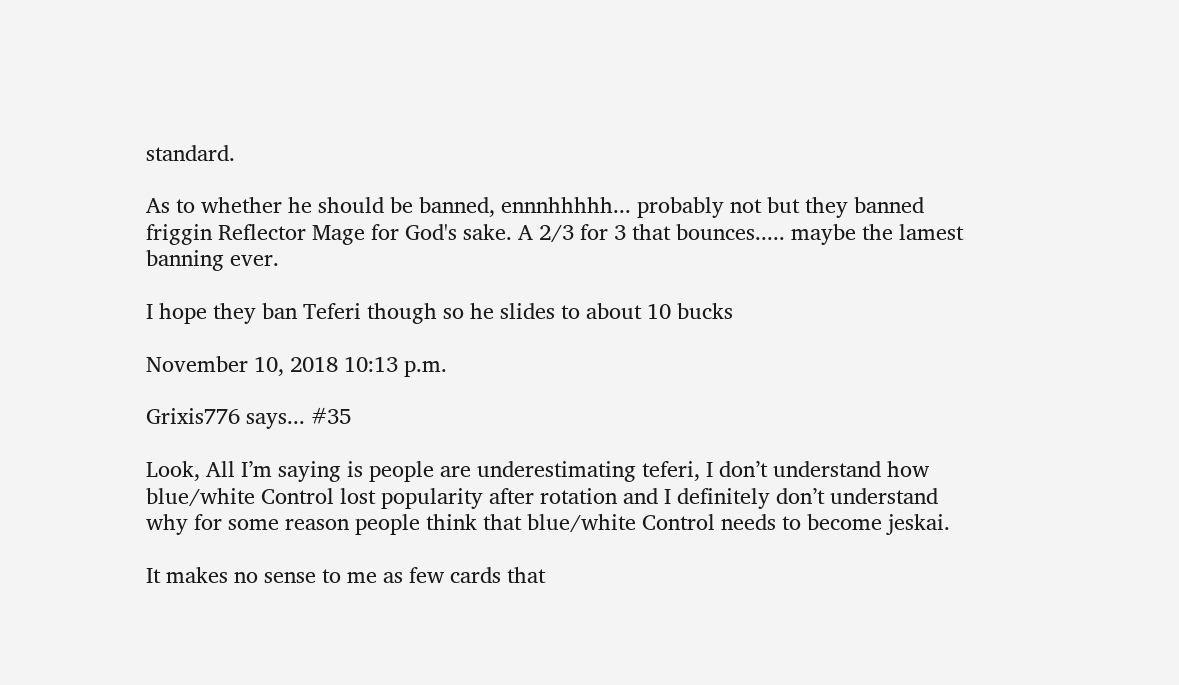standard.

As to whether he should be banned, ennnhhhhh... probably not but they banned friggin Reflector Mage for God's sake. A 2/3 for 3 that bounces..... maybe the lamest banning ever.

I hope they ban Teferi though so he slides to about 10 bucks

November 10, 2018 10:13 p.m.

Grixis776 says... #35

Look, All I’m saying is people are underestimating teferi, I don’t understand how blue/white Control lost popularity after rotation and I definitely don’t understand why for some reason people think that blue/white Control needs to become jeskai.

It makes no sense to me as few cards that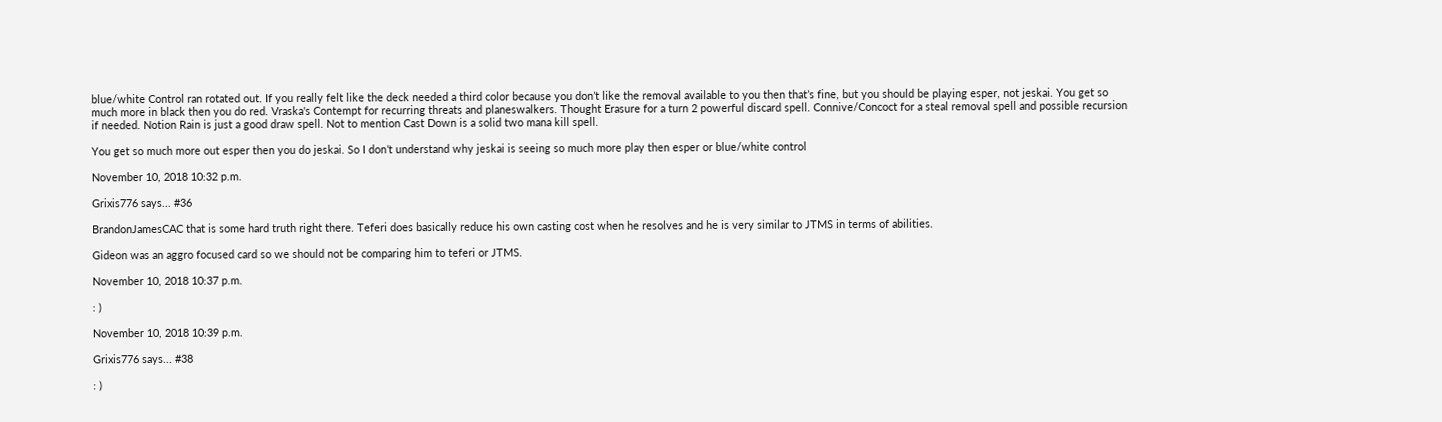blue/white Control ran rotated out. If you really felt like the deck needed a third color because you don’t like the removal available to you then that’s fine, but you should be playing esper, not jeskai. You get so much more in black then you do red. Vraska's Contempt for recurring threats and planeswalkers. Thought Erasure for a turn 2 powerful discard spell. Connive/Concoct for a steal removal spell and possible recursion if needed. Notion Rain is just a good draw spell. Not to mention Cast Down is a solid two mana kill spell.

You get so much more out esper then you do jeskai. So I don’t understand why jeskai is seeing so much more play then esper or blue/white control

November 10, 2018 10:32 p.m.

Grixis776 says... #36

BrandonJamesCAC that is some hard truth right there. Teferi does basically reduce his own casting cost when he resolves and he is very similar to JTMS in terms of abilities.

Gideon was an aggro focused card so we should not be comparing him to teferi or JTMS.

November 10, 2018 10:37 p.m.

: )

November 10, 2018 10:39 p.m.

Grixis776 says... #38

: )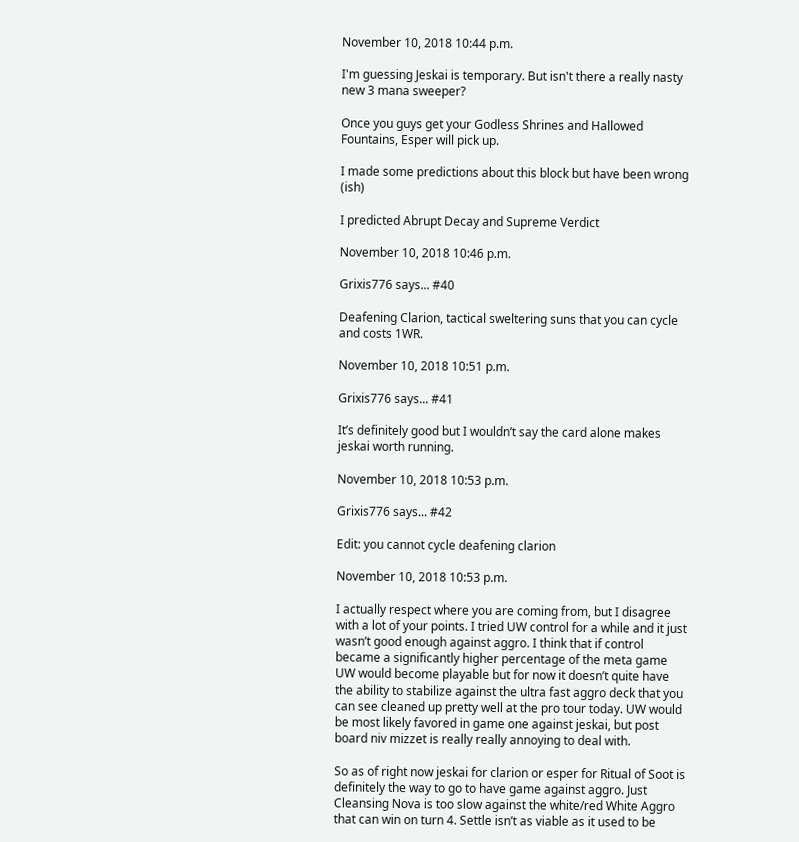November 10, 2018 10:44 p.m.

I'm guessing Jeskai is temporary. But isn't there a really nasty new 3 mana sweeper?

Once you guys get your Godless Shrines and Hallowed Fountains, Esper will pick up.

I made some predictions about this block but have been wrong (ish)

I predicted Abrupt Decay and Supreme Verdict

November 10, 2018 10:46 p.m.

Grixis776 says... #40

Deafening Clarion, tactical sweltering suns that you can cycle and costs 1WR.

November 10, 2018 10:51 p.m.

Grixis776 says... #41

It’s definitely good but I wouldn’t say the card alone makes jeskai worth running.

November 10, 2018 10:53 p.m.

Grixis776 says... #42

Edit: you cannot cycle deafening clarion

November 10, 2018 10:53 p.m.

I actually respect where you are coming from, but I disagree with a lot of your points. I tried UW control for a while and it just wasn’t good enough against aggro. I think that if control became a significantly higher percentage of the meta game UW would become playable but for now it doesn’t quite have the ability to stabilize against the ultra fast aggro deck that you can see cleaned up pretty well at the pro tour today. UW would be most likely favored in game one against jeskai, but post board niv mizzet is really really annoying to deal with.

So as of right now jeskai for clarion or esper for Ritual of Soot is definitely the way to go to have game against aggro. Just Cleansing Nova is too slow against the white/red White Aggro that can win on turn 4. Settle isn’t as viable as it used to be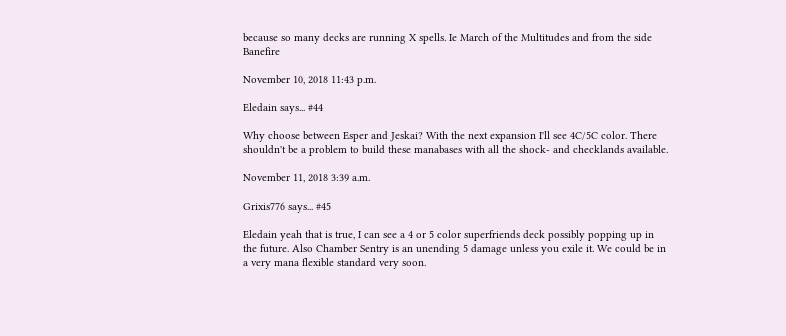because so many decks are running X spells. Ie March of the Multitudes and from the side Banefire

November 10, 2018 11:43 p.m.

Eledain says... #44

Why choose between Esper and Jeskai? With the next expansion I'll see 4C/5C color. There shouldn't be a problem to build these manabases with all the shock- and checklands available.

November 11, 2018 3:39 a.m.

Grixis776 says... #45

Eledain yeah that is true, I can see a 4 or 5 color superfriends deck possibly popping up in the future. Also Chamber Sentry is an unending 5 damage unless you exile it. We could be in a very mana flexible standard very soon.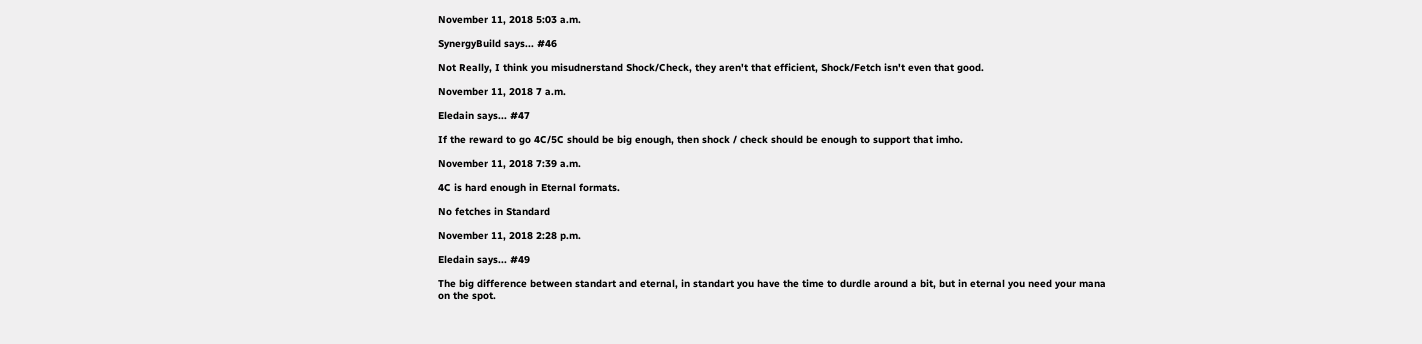November 11, 2018 5:03 a.m.

SynergyBuild says... #46

Not Really, I think you misudnerstand Shock/Check, they aren't that efficient, Shock/Fetch isn't even that good.

November 11, 2018 7 a.m.

Eledain says... #47

If the reward to go 4C/5C should be big enough, then shock / check should be enough to support that imho.

November 11, 2018 7:39 a.m.

4C is hard enough in Eternal formats.

No fetches in Standard

November 11, 2018 2:28 p.m.

Eledain says... #49

The big difference between standart and eternal, in standart you have the time to durdle around a bit, but in eternal you need your mana on the spot.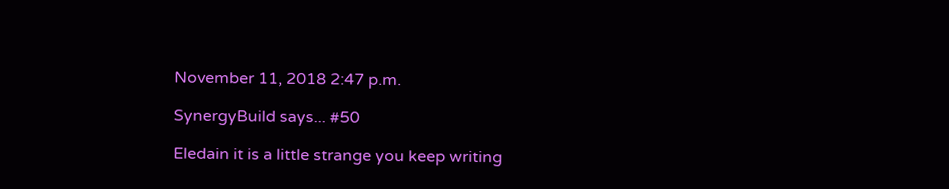November 11, 2018 2:47 p.m.

SynergyBuild says... #50

Eledain it is a little strange you keep writing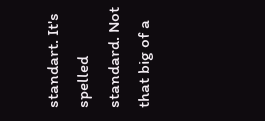standart. It's spelled standard. Not that big of a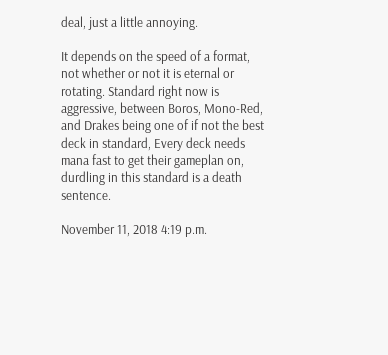deal, just a little annoying.

It depends on the speed of a format, not whether or not it is eternal or rotating. Standard right now is aggressive, between Boros, Mono-Red, and Drakes being one of if not the best deck in standard, Every deck needs mana fast to get their gameplan on, durdling in this standard is a death sentence.

November 11, 2018 4:19 p.m.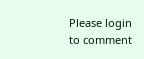Please login to comment